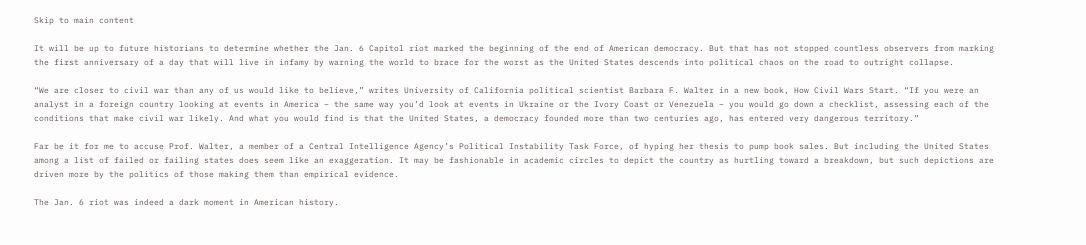Skip to main content

It will be up to future historians to determine whether the Jan. 6 Capitol riot marked the beginning of the end of American democracy. But that has not stopped countless observers from marking the first anniversary of a day that will live in infamy by warning the world to brace for the worst as the United States descends into political chaos on the road to outright collapse.

“We are closer to civil war than any of us would like to believe,” writes University of California political scientist Barbara F. Walter in a new book, How Civil Wars Start. “If you were an analyst in a foreign country looking at events in America – the same way you’d look at events in Ukraine or the Ivory Coast or Venezuela – you would go down a checklist, assessing each of the conditions that make civil war likely. And what you would find is that the United States, a democracy founded more than two centuries ago, has entered very dangerous territory.”

Far be it for me to accuse Prof. Walter, a member of a Central Intelligence Agency’s Political Instability Task Force, of hyping her thesis to pump book sales. But including the United States among a list of failed or failing states does seem like an exaggeration. It may be fashionable in academic circles to depict the country as hurtling toward a breakdown, but such depictions are driven more by the politics of those making them than empirical evidence.

The Jan. 6 riot was indeed a dark moment in American history.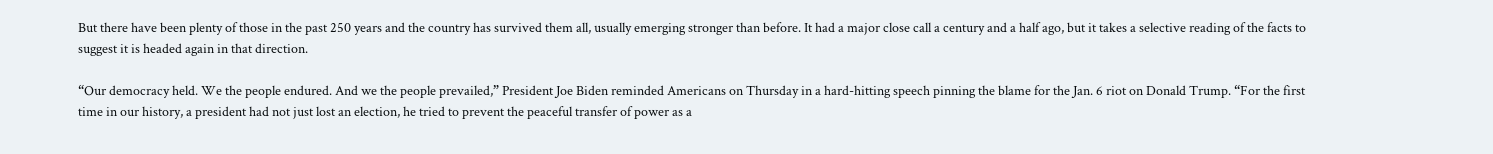But there have been plenty of those in the past 250 years and the country has survived them all, usually emerging stronger than before. It had a major close call a century and a half ago, but it takes a selective reading of the facts to suggest it is headed again in that direction.

“Our democracy held. We the people endured. And we the people prevailed,” President Joe Biden reminded Americans on Thursday in a hard-hitting speech pinning the blame for the Jan. 6 riot on Donald Trump. “For the first time in our history, a president had not just lost an election, he tried to prevent the peaceful transfer of power as a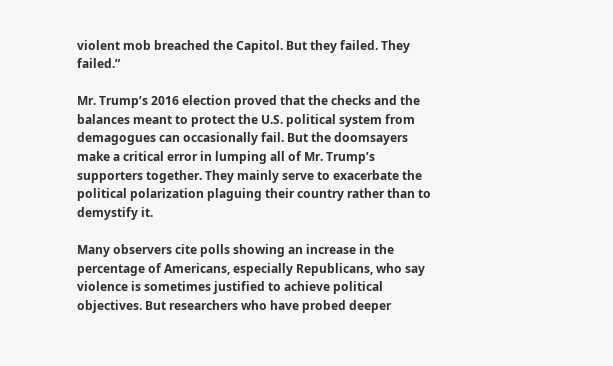violent mob breached the Capitol. But they failed. They failed.”

Mr. Trump’s 2016 election proved that the checks and the balances meant to protect the U.S. political system from demagogues can occasionally fail. But the doomsayers make a critical error in lumping all of Mr. Trump’s supporters together. They mainly serve to exacerbate the political polarization plaguing their country rather than to demystify it.

Many observers cite polls showing an increase in the percentage of Americans, especially Republicans, who say violence is sometimes justified to achieve political objectives. But researchers who have probed deeper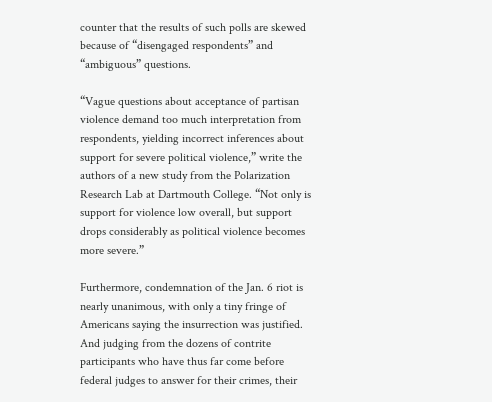counter that the results of such polls are skewed because of “disengaged respondents” and “ambiguous” questions.

“Vague questions about acceptance of partisan violence demand too much interpretation from respondents, yielding incorrect inferences about support for severe political violence,” write the authors of a new study from the Polarization Research Lab at Dartmouth College. “Not only is support for violence low overall, but support drops considerably as political violence becomes more severe.”

Furthermore, condemnation of the Jan. 6 riot is nearly unanimous, with only a tiny fringe of Americans saying the insurrection was justified. And judging from the dozens of contrite participants who have thus far come before federal judges to answer for their crimes, their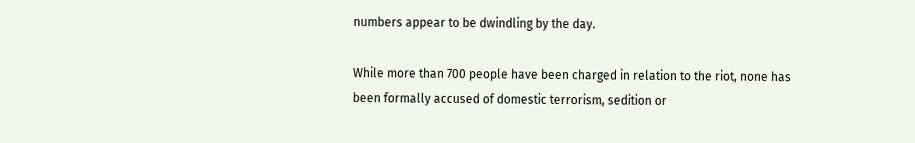numbers appear to be dwindling by the day.

While more than 700 people have been charged in relation to the riot, none has been formally accused of domestic terrorism, sedition or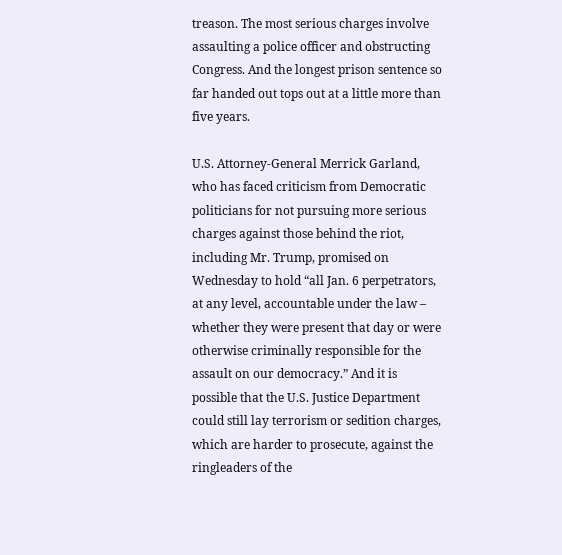treason. The most serious charges involve assaulting a police officer and obstructing Congress. And the longest prison sentence so far handed out tops out at a little more than five years.

U.S. Attorney-General Merrick Garland, who has faced criticism from Democratic politicians for not pursuing more serious charges against those behind the riot, including Mr. Trump, promised on Wednesday to hold “all Jan. 6 perpetrators, at any level, accountable under the law – whether they were present that day or were otherwise criminally responsible for the assault on our democracy.” And it is possible that the U.S. Justice Department could still lay terrorism or sedition charges, which are harder to prosecute, against the ringleaders of the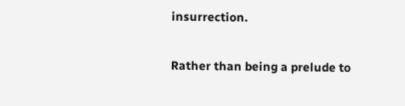insurrection.

Rather than being a prelude to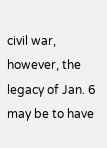civil war, however, the legacy of Jan. 6 may be to have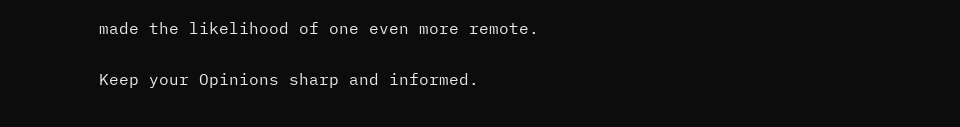made the likelihood of one even more remote.

Keep your Opinions sharp and informed.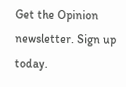Get the Opinion newsletter. Sign up today.